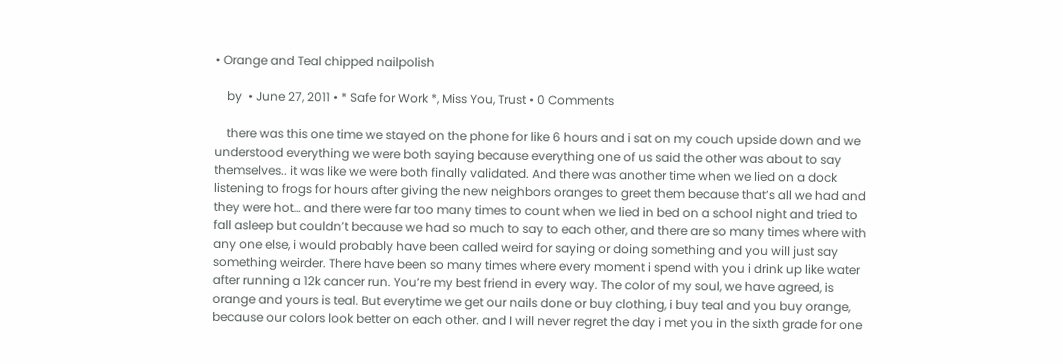• Orange and Teal chipped nailpolish

    by  • June 27, 2011 • * Safe for Work *, Miss You, Trust • 0 Comments

    there was this one time we stayed on the phone for like 6 hours and i sat on my couch upside down and we understood everything we were both saying because everything one of us said the other was about to say themselves.. it was like we were both finally validated. And there was another time when we lied on a dock listening to frogs for hours after giving the new neighbors oranges to greet them because that’s all we had and they were hot… and there were far too many times to count when we lied in bed on a school night and tried to fall asleep but couldn’t because we had so much to say to each other, and there are so many times where with any one else, i would probably have been called weird for saying or doing something and you will just say something weirder. There have been so many times where every moment i spend with you i drink up like water after running a 12k cancer run. You’re my best friend in every way. The color of my soul, we have agreed, is orange and yours is teal. But everytime we get our nails done or buy clothing, i buy teal and you buy orange, because our colors look better on each other. and I will never regret the day i met you in the sixth grade for one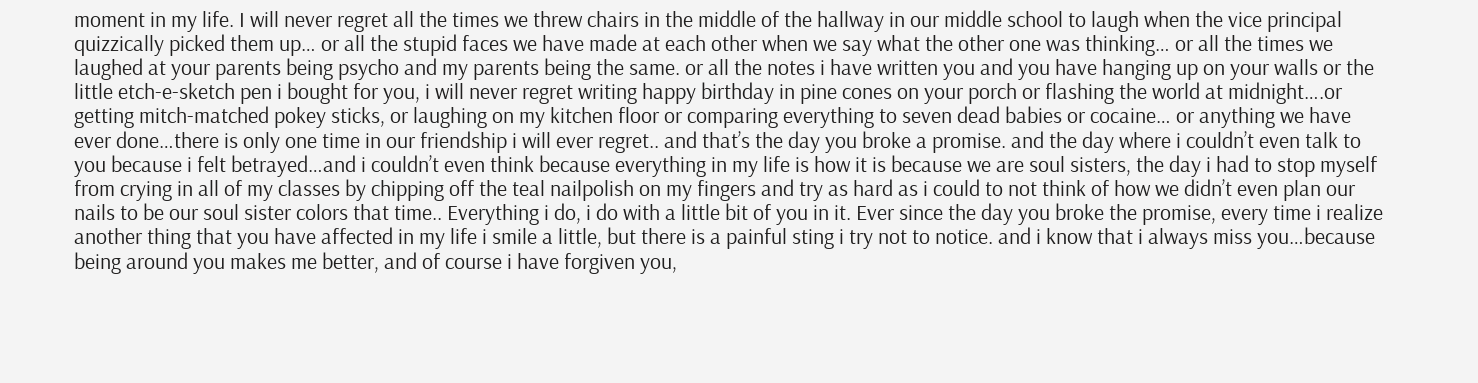moment in my life. I will never regret all the times we threw chairs in the middle of the hallway in our middle school to laugh when the vice principal quizzically picked them up… or all the stupid faces we have made at each other when we say what the other one was thinking… or all the times we laughed at your parents being psycho and my parents being the same. or all the notes i have written you and you have hanging up on your walls or the little etch-e-sketch pen i bought for you, i will never regret writing happy birthday in pine cones on your porch or flashing the world at midnight….or getting mitch-matched pokey sticks, or laughing on my kitchen floor or comparing everything to seven dead babies or cocaine… or anything we have ever done…there is only one time in our friendship i will ever regret.. and that’s the day you broke a promise. and the day where i couldn’t even talk to you because i felt betrayed…and i couldn’t even think because everything in my life is how it is because we are soul sisters, the day i had to stop myself from crying in all of my classes by chipping off the teal nailpolish on my fingers and try as hard as i could to not think of how we didn’t even plan our nails to be our soul sister colors that time.. Everything i do, i do with a little bit of you in it. Ever since the day you broke the promise, every time i realize another thing that you have affected in my life i smile a little, but there is a painful sting i try not to notice. and i know that i always miss you…because being around you makes me better, and of course i have forgiven you,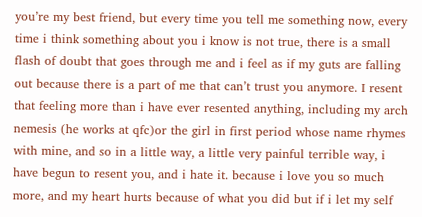you’re my best friend, but every time you tell me something now, every time i think something about you i know is not true, there is a small flash of doubt that goes through me and i feel as if my guts are falling out because there is a part of me that can’t trust you anymore. I resent that feeling more than i have ever resented anything, including my arch nemesis (he works at qfc)or the girl in first period whose name rhymes with mine, and so in a little way, a little very painful terrible way, i have begun to resent you, and i hate it. because i love you so much more, and my heart hurts because of what you did but if i let my self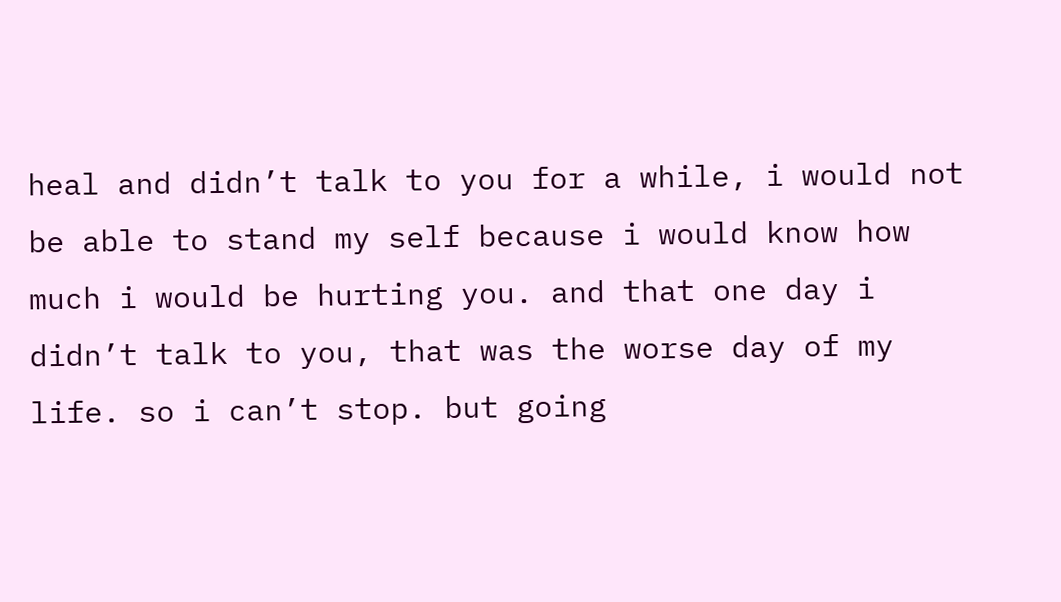heal and didn’t talk to you for a while, i would not be able to stand my self because i would know how much i would be hurting you. and that one day i didn’t talk to you, that was the worse day of my life. so i can’t stop. but going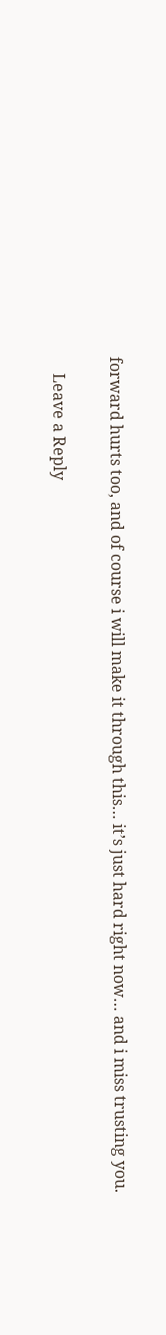forward hurts too, and of course i will make it through this… it’s just hard right now… and i miss trusting you.

    Leave a Reply